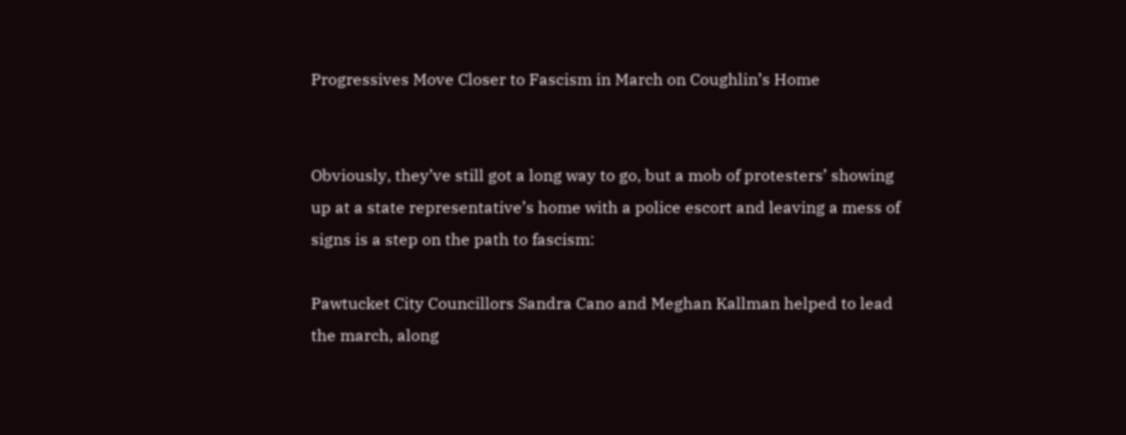Progressives Move Closer to Fascism in March on Coughlin’s Home


Obviously, they’ve still got a long way to go, but a mob of protesters’ showing up at a state representative’s home with a police escort and leaving a mess of signs is a step on the path to fascism:

Pawtucket City Councillors Sandra Cano and Meghan Kallman helped to lead the march, along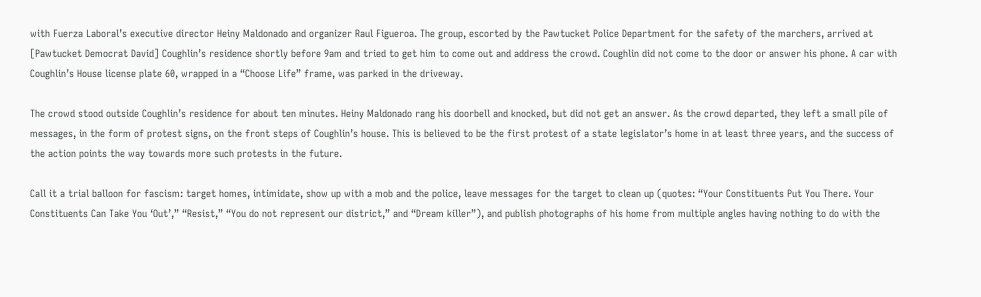with Fuerza Laboral’s executive director Heiny Maldonado and organizer Raul Figueroa. The group, escorted by the Pawtucket Police Department for the safety of the marchers, arrived at [Pawtucket Democrat David] Coughlin’s residence shortly before 9am and tried to get him to come out and address the crowd. Coughlin did not come to the door or answer his phone. A car with Coughlin’s House license plate 60, wrapped in a “Choose Life” frame, was parked in the driveway.

The crowd stood outside Coughlin’s residence for about ten minutes. Heiny Maldonado rang his doorbell and knocked, but did not get an answer. As the crowd departed, they left a small pile of messages, in the form of protest signs, on the front steps of Coughlin’s house. This is believed to be the first protest of a state legislator’s home in at least three years, and the success of the action points the way towards more such protests in the future.

Call it a trial balloon for fascism: target homes, intimidate, show up with a mob and the police, leave messages for the target to clean up (quotes: “Your Constituents Put You There. Your Constituents Can Take You ‘Out’,” “Resist,” “You do not represent our district,” and “Dream killer”), and publish photographs of his home from multiple angles having nothing to do with the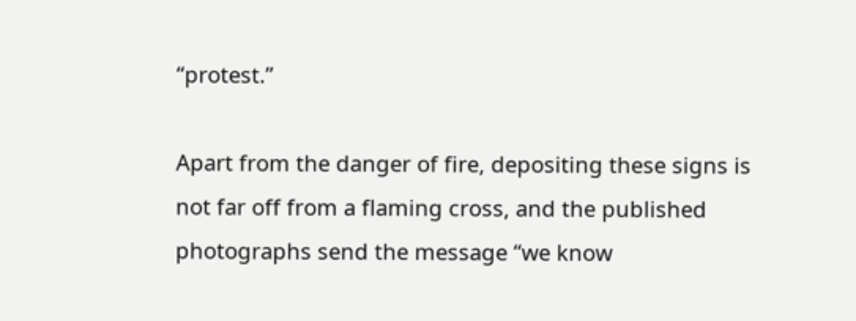“protest.”

Apart from the danger of fire, depositing these signs is not far off from a flaming cross, and the published photographs send the message “we know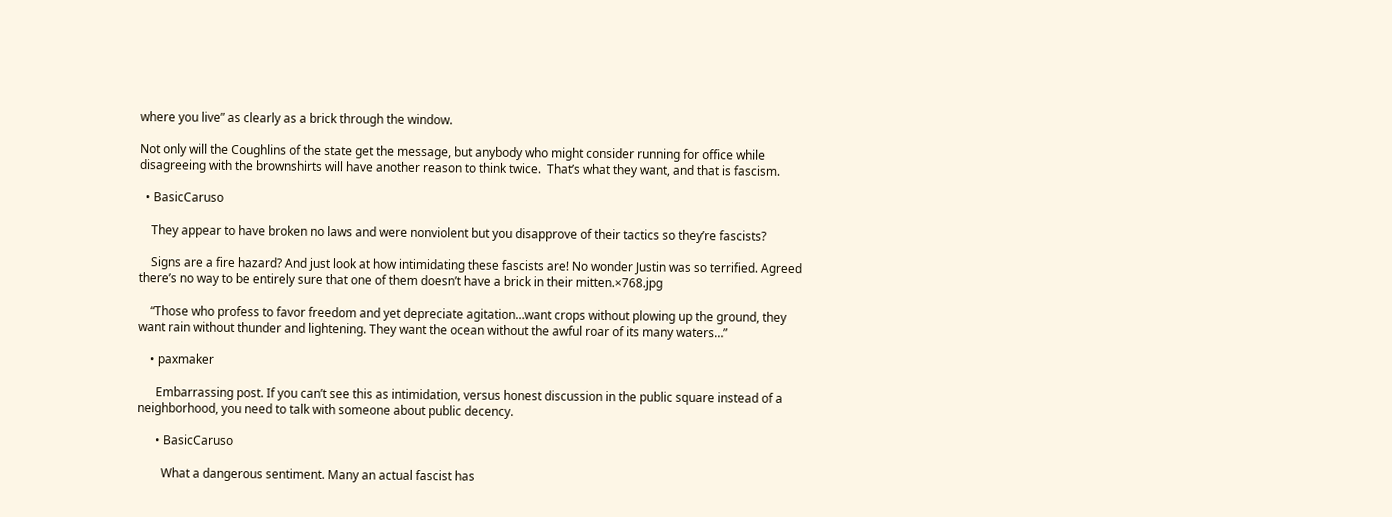where you live” as clearly as a brick through the window.

Not only will the Coughlins of the state get the message, but anybody who might consider running for office while disagreeing with the brownshirts will have another reason to think twice.  That’s what they want, and that is fascism.

  • BasicCaruso

    They appear to have broken no laws and were nonviolent but you disapprove of their tactics so they’re fascists?

    Signs are a fire hazard? And just look at how intimidating these fascists are! No wonder Justin was so terrified. Agreed there’s no way to be entirely sure that one of them doesn’t have a brick in their mitten.×768.jpg

    “Those who profess to favor freedom and yet depreciate agitation…want crops without plowing up the ground, they want rain without thunder and lightening. They want the ocean without the awful roar of its many waters…”

    • paxmaker

      Embarrassing post. If you can’t see this as intimidation, versus honest discussion in the public square instead of a neighborhood, you need to talk with someone about public decency.

      • BasicCaruso

        What a dangerous sentiment. Many an actual fascist has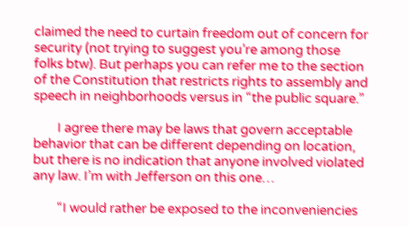claimed the need to curtain freedom out of concern for security (not trying to suggest you’re among those folks btw). But perhaps you can refer me to the section of the Constitution that restricts rights to assembly and speech in neighborhoods versus in “the public square.”

        I agree there may be laws that govern acceptable behavior that can be different depending on location, but there is no indication that anyone involved violated any law. I’m with Jefferson on this one…

        “I would rather be exposed to the inconveniencies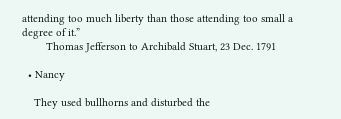attending too much liberty than those attending too small a degree of it.”
        Thomas Jefferson to Archibald Stuart, 23 Dec. 1791

  • Nancy

    They used bullhorns and disturbed the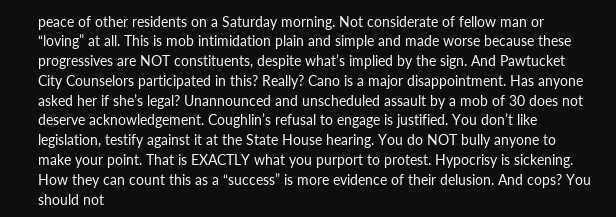peace of other residents on a Saturday morning. Not considerate of fellow man or “loving” at all. This is mob intimidation plain and simple and made worse because these progressives are NOT constituents, despite what’s implied by the sign. And Pawtucket City Counselors participated in this? Really? Cano is a major disappointment. Has anyone asked her if she’s legal? Unannounced and unscheduled assault by a mob of 30 does not deserve acknowledgement. Coughlin’s refusal to engage is justified. You don’t like legislation, testify against it at the State House hearing. You do NOT bully anyone to make your point. That is EXACTLY what you purport to protest. Hypocrisy is sickening. How they can count this as a “success” is more evidence of their delusion. And cops? You should not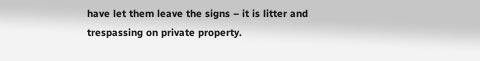have let them leave the signs – it is litter and trespassing on private property.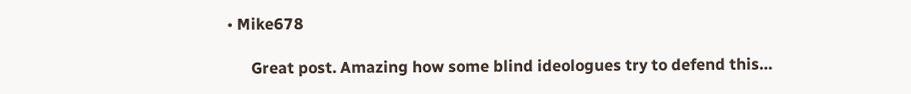• Mike678

      Great post. Amazing how some blind ideologues try to defend this…